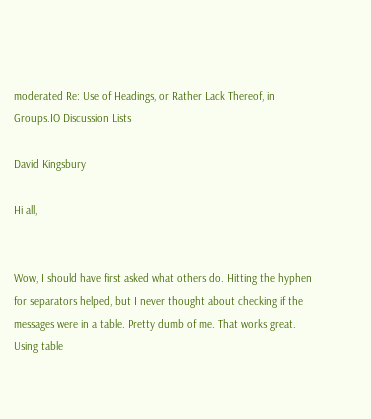moderated Re: Use of Headings, or Rather Lack Thereof, in Groups.IO Discussion Lists

David Kingsbury

Hi all,


Wow, I should have first asked what others do. Hitting the hyphen for separators helped, but I never thought about checking if the messages were in a table. Pretty dumb of me. That works great. Using table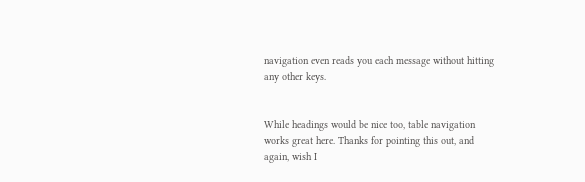navigation even reads you each message without hitting any other keys.


While headings would be nice too, table navigation works great here. Thanks for pointing this out, and again, wish I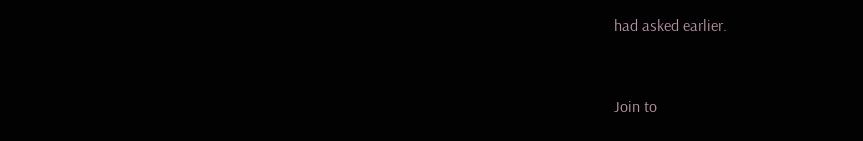had asked earlier.


Join to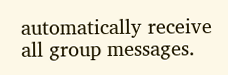automatically receive all group messages.